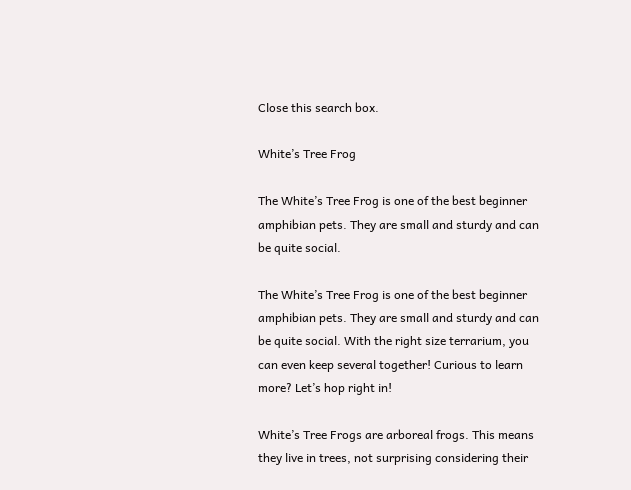Close this search box.

White’s Tree Frog

The White’s Tree Frog is one of the best beginner amphibian pets. They are small and sturdy and can be quite social.

The White’s Tree Frog is one of the best beginner amphibian pets. They are small and sturdy and can be quite social. With the right size terrarium, you can even keep several together! Curious to learn more? Let’s hop right in!

White’s Tree Frogs are arboreal frogs. This means they live in trees, not surprising considering their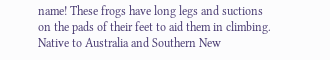name! These frogs have long legs and suctions on the pads of their feet to aid them in climbing. Native to Australia and Southern New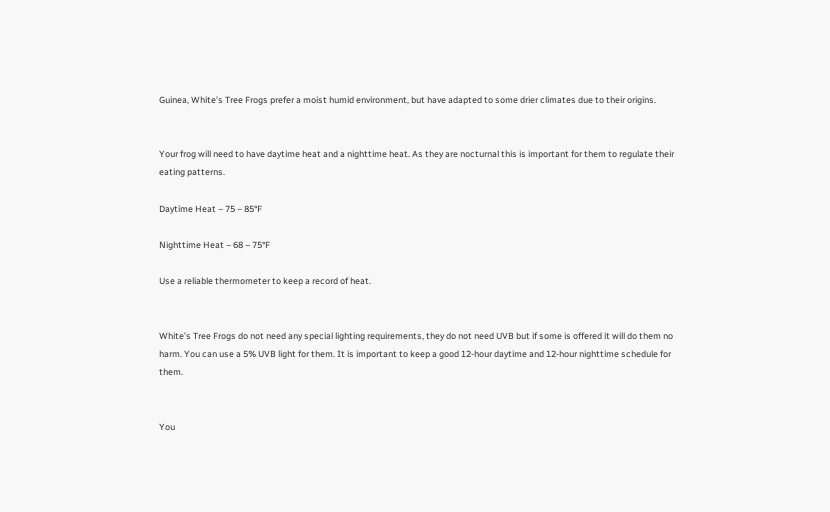Guinea, White’s Tree Frogs prefer a moist humid environment, but have adapted to some drier climates due to their origins.


Your frog will need to have daytime heat and a nighttime heat. As they are nocturnal this is important for them to regulate their eating patterns.

Daytime Heat – 75 – 85°F

Nighttime Heat – 68 – 75°F

Use a reliable thermometer to keep a record of heat.


White’s Tree Frogs do not need any special lighting requirements, they do not need UVB but if some is offered it will do them no harm. You can use a 5% UVB light for them. It is important to keep a good 12-hour daytime and 12-hour nighttime schedule for them.


You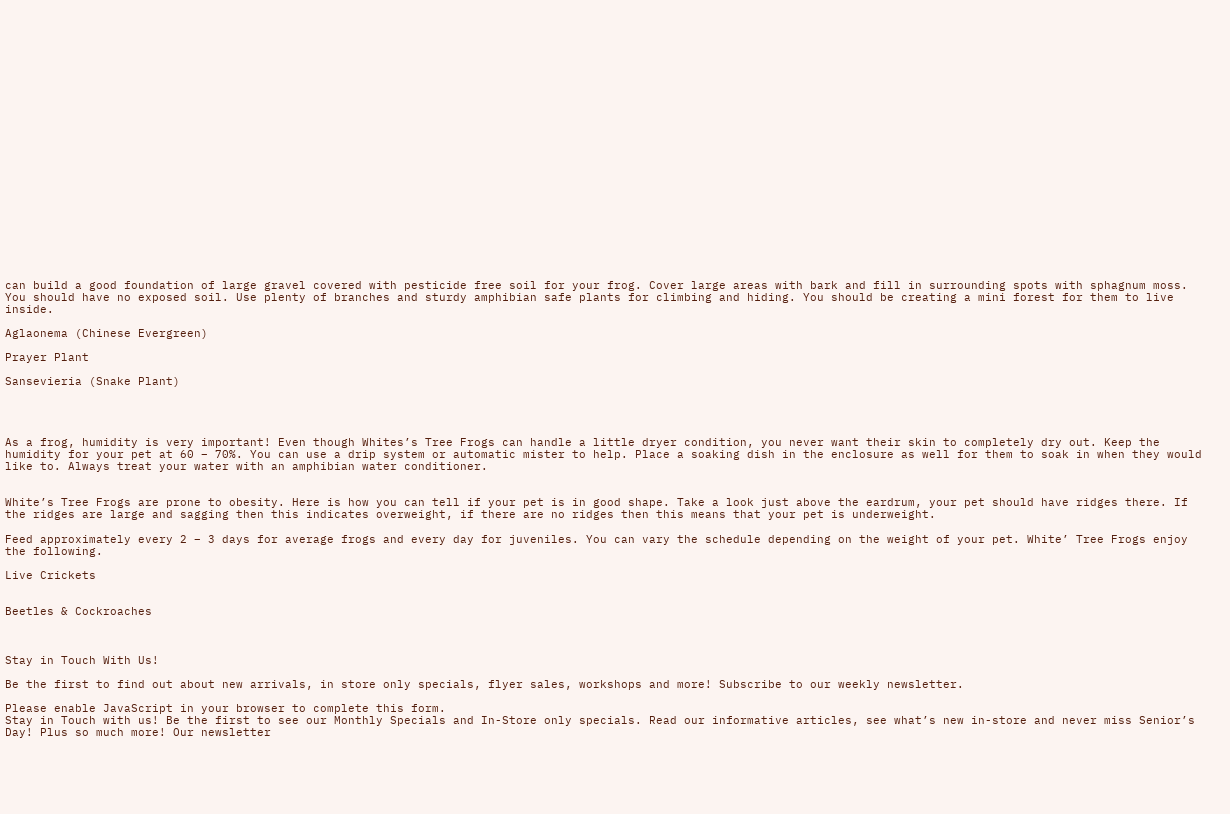can build a good foundation of large gravel covered with pesticide free soil for your frog. Cover large areas with bark and fill in surrounding spots with sphagnum moss. You should have no exposed soil. Use plenty of branches and sturdy amphibian safe plants for climbing and hiding. You should be creating a mini forest for them to live inside.

Aglaonema (Chinese Evergreen)

Prayer Plant

Sansevieria (Snake Plant)




As a frog, humidity is very important! Even though Whites’s Tree Frogs can handle a little dryer condition, you never want their skin to completely dry out. Keep the humidity for your pet at 60 – 70%. You can use a drip system or automatic mister to help. Place a soaking dish in the enclosure as well for them to soak in when they would like to. Always treat your water with an amphibian water conditioner.


White’s Tree Frogs are prone to obesity. Here is how you can tell if your pet is in good shape. Take a look just above the eardrum, your pet should have ridges there. If the ridges are large and sagging then this indicates overweight, if there are no ridges then this means that your pet is underweight.

Feed approximately every 2 – 3 days for average frogs and every day for juveniles. You can vary the schedule depending on the weight of your pet. White’ Tree Frogs enjoy the following.

Live Crickets


Beetles & Cockroaches



Stay in Touch With Us!

Be the first to find out about new arrivals, in store only specials, flyer sales, workshops and more! Subscribe to our weekly newsletter.

Please enable JavaScript in your browser to complete this form.
Stay in Touch with us! Be the first to see our Monthly Specials and In-Store only specials. Read our informative articles, see what’s new in-store and never miss Senior’s Day! Plus so much more! Our newsletter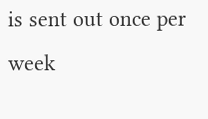is sent out once per week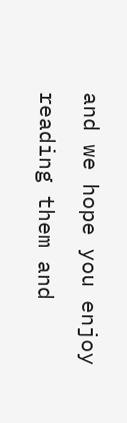and we hope you enjoy reading them and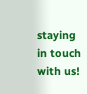staying in touch with us!